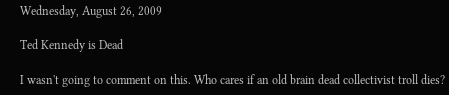Wednesday, August 26, 2009

Ted Kennedy is Dead

I wasn't going to comment on this. Who cares if an old brain dead collectivist troll dies?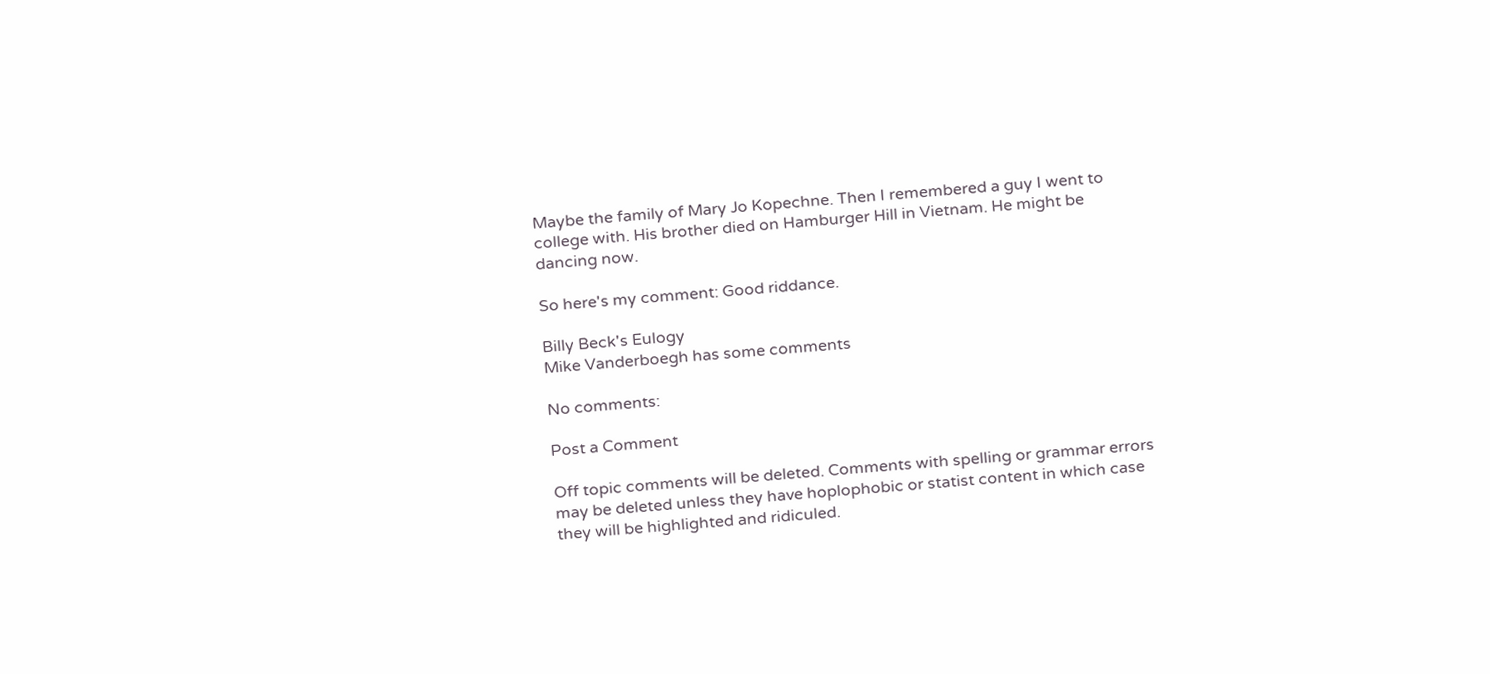Maybe the family of Mary Jo Kopechne. Then I remembered a guy I went to college with. His brother died on Hamburger Hill in Vietnam. He might be dancing now.

So here's my comment: Good riddance.

Billy Beck's Eulogy
Mike Vanderboegh has some comments

No comments:

Post a Comment

Off topic comments will be deleted. Comments with spelling or grammar errors may be deleted unless they have hoplophobic or statist content in which case they will be highlighted and ridiculed.